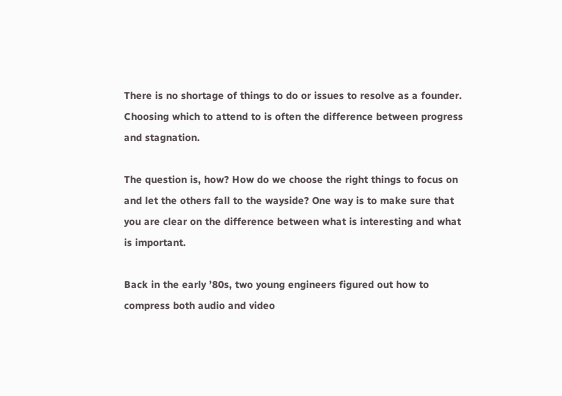There is no shortage of things to do or issues to resolve as a founder. Choosing which to attend to is often the difference between progress and stagnation.

The question is, how? How do we choose the right things to focus on and let the others fall to the wayside? One way is to make sure that you are clear on the difference between what is interesting and what is important.

Back in the early ’80s, two young engineers figured out how to compress both audio and video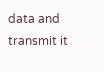data and transmit it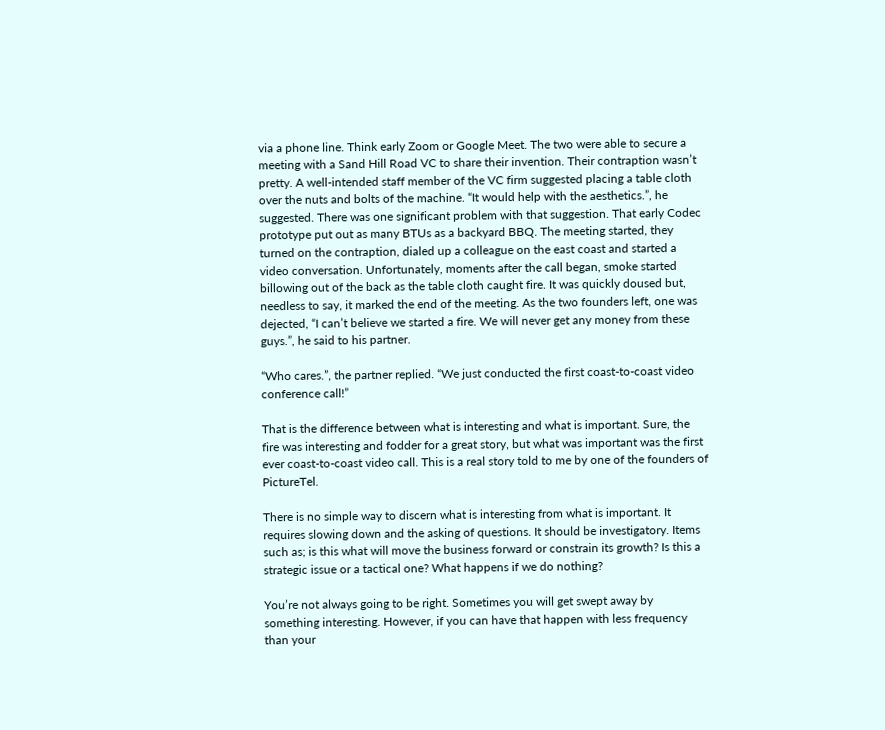via a phone line. Think early Zoom or Google Meet. The two were able to secure a meeting with a Sand Hill Road VC to share their invention. Their contraption wasn’t pretty. A well-intended staff member of the VC firm suggested placing a table cloth over the nuts and bolts of the machine. “It would help with the aesthetics.”, he suggested. There was one significant problem with that suggestion. That early Codec prototype put out as many BTUs as a backyard BBQ. The meeting started, they turned on the contraption, dialed up a colleague on the east coast and started a video conversation. Unfortunately, moments after the call began, smoke started billowing out of the back as the table cloth caught fire. It was quickly doused but, needless to say, it marked the end of the meeting. As the two founders left, one was dejected, “I can’t believe we started a fire. We will never get any money from these guys.”, he said to his partner.

“Who cares.”, the partner replied. “We just conducted the first coast-to-coast video conference call!”

That is the difference between what is interesting and what is important. Sure, the fire was interesting and fodder for a great story, but what was important was the first ever coast-to-coast video call. This is a real story told to me by one of the founders of PictureTel.

There is no simple way to discern what is interesting from what is important. It requires slowing down and the asking of questions. It should be investigatory. Items such as; is this what will move the business forward or constrain its growth? Is this a strategic issue or a tactical one? What happens if we do nothing?

You’re not always going to be right. Sometimes you will get swept away by something interesting. However, if you can have that happen with less frequency than your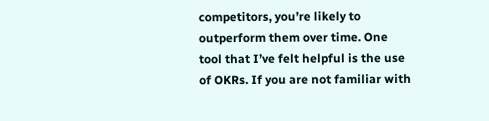competitors, you’re likely to outperform them over time. One tool that I’ve felt helpful is the use of OKRs. If you are not familiar with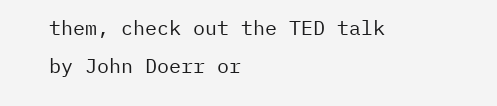them, check out the TED talk by John Doerr or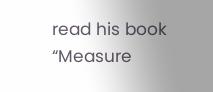read his book “Measure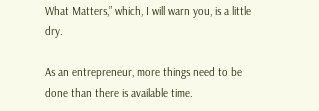What Matters,” which, I will warn you, is a little dry.

As an entrepreneur, more things need to be done than there is available time.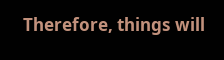Therefore, things will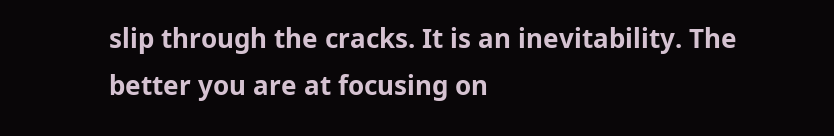slip through the cracks. It is an inevitability. The better you are at focusing on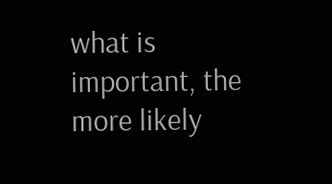what is important, the more likely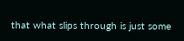that what slips through is just some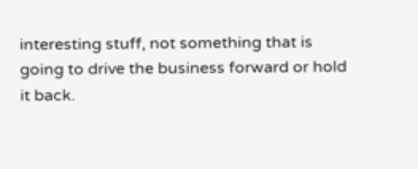interesting stuff, not something that is going to drive the business forward or hold it back.